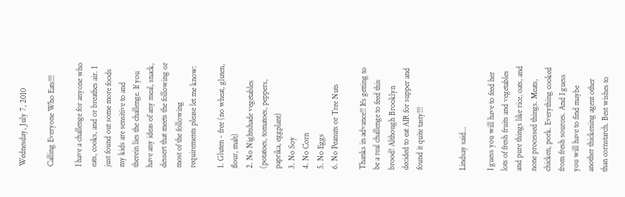Wednesday, July 7, 2010

Calling Everyone Who Eats!!!

I have a challenge for anyone who eats, cooks, and or breathes air. I just found out some more foods my kids are sensitive to and therein lies the challenge. If you have any ideas of any meal, snack, dessert that meets the following or most of the following requirements please let me know:

1. Gluten - free (no wheat, gluten, flour, malt)
2. No Nightshade vegetables (potatoes, tomatoes, peppers, paprika, eggplant)
3. No Soy
4. No Corn
5. No Eggs
6. No Peanuts or Tree Nuts

Thanks in advance!! It's getting to be a real challenge to feed this brood! Although Brooklyn decided to eat AIR for supper and found it quite tasty!!!


Lindsay said...

I guess you will have to feed her lots of fresh fruits and vegetables and pure things like rice, oats, and none processed things. Meats, chicken, pork. Everything cooked from fresh sources. And I guess you will have to find maybe another thickening agent other than cornstarch. Best wishes to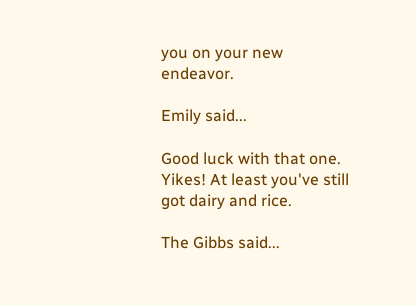you on your new endeavor.

Emily said...

Good luck with that one. Yikes! At least you've still got dairy and rice.

The Gibbs said...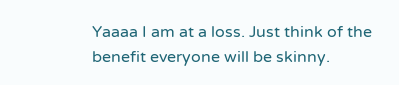Yaaaa I am at a loss. Just think of the benefit everyone will be skinny.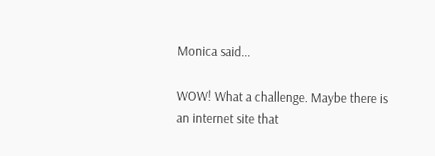Monica said...

WOW! What a challenge. Maybe there is an internet site that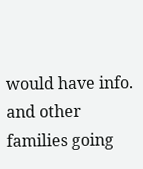would have info. and other families going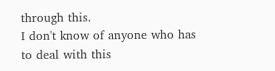through this.
I don't know of anyone who has to deal with this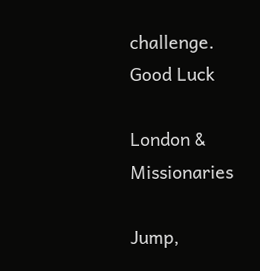challenge.
Good Luck

London & Missionaries

Jump,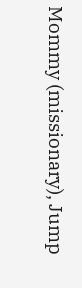Mommy (missionary), Jump